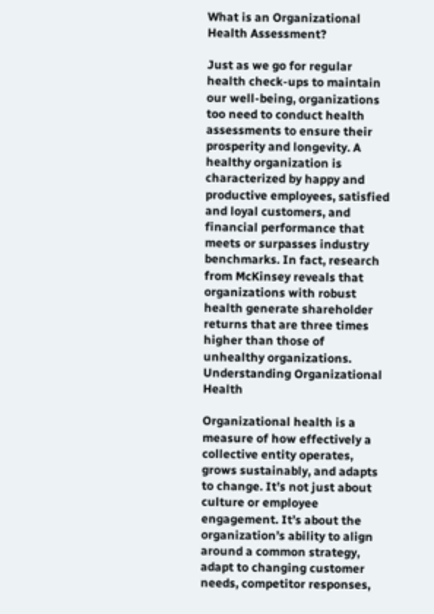What is an Organizational Health Assessment?

Just as we go for regular health check-ups to maintain our well-being, organizations too need to conduct health assessments to ensure their prosperity and longevity. A healthy organization is characterized by happy and productive employees, satisfied and loyal customers, and financial performance that meets or surpasses industry benchmarks. In fact, research from McKinsey reveals that organizations with robust health generate shareholder returns that are three times higher than those of unhealthy organizations.
Understanding Organizational Health

Organizational health is a measure of how effectively a collective entity operates, grows sustainably, and adapts to change. It’s not just about culture or employee engagement. It’s about the organization’s ability to align around a common strategy, adapt to changing customer needs, competitor responses,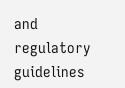and regulatory guidelines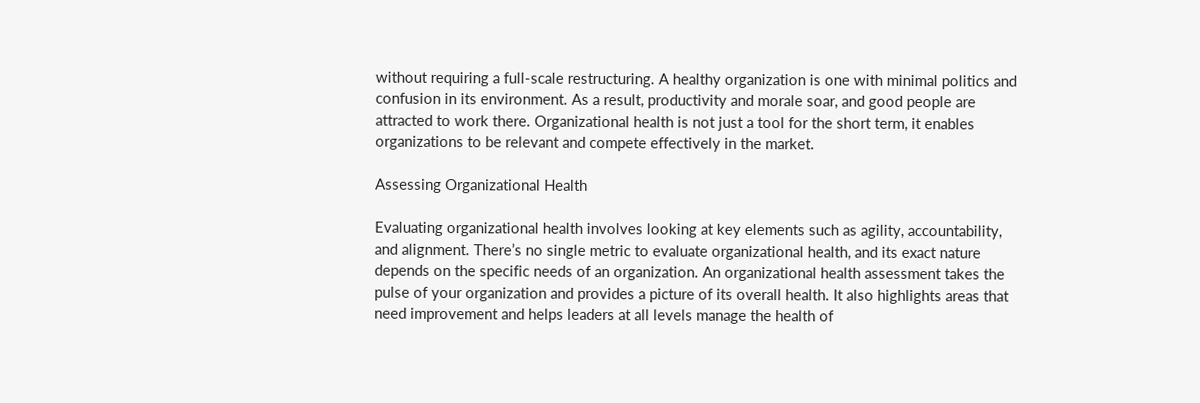without requiring a full-scale restructuring. A healthy organization is one with minimal politics and confusion in its environment. As a result, productivity and morale soar, and good people are attracted to work there. Organizational health is not just a tool for the short term, it enables organizations to be relevant and compete effectively in the market.

Assessing Organizational Health

Evaluating organizational health involves looking at key elements such as agility, accountability, and alignment. There’s no single metric to evaluate organizational health, and its exact nature depends on the specific needs of an organization. An organizational health assessment takes the pulse of your organization and provides a picture of its overall health. It also highlights areas that need improvement and helps leaders at all levels manage the health of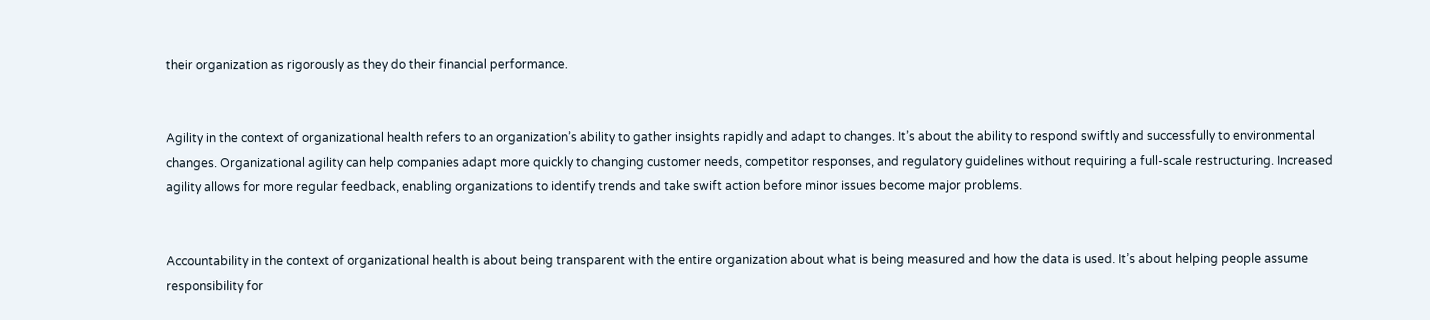their organization as rigorously as they do their financial performance.


Agility in the context of organizational health refers to an organization’s ability to gather insights rapidly and adapt to changes. It’s about the ability to respond swiftly and successfully to environmental changes. Organizational agility can help companies adapt more quickly to changing customer needs, competitor responses, and regulatory guidelines without requiring a full-scale restructuring. Increased agility allows for more regular feedback, enabling organizations to identify trends and take swift action before minor issues become major problems.


Accountability in the context of organizational health is about being transparent with the entire organization about what is being measured and how the data is used. It’s about helping people assume responsibility for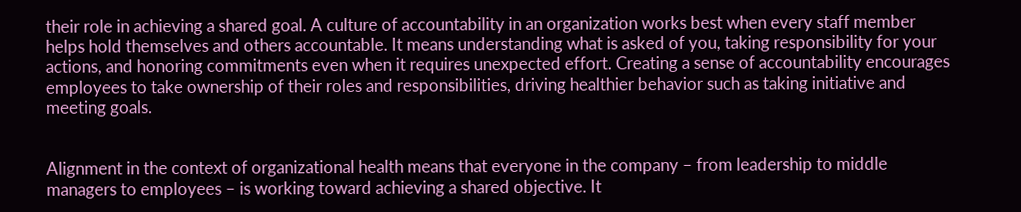their role in achieving a shared goal. A culture of accountability in an organization works best when every staff member helps hold themselves and others accountable. It means understanding what is asked of you, taking responsibility for your actions, and honoring commitments even when it requires unexpected effort. Creating a sense of accountability encourages employees to take ownership of their roles and responsibilities, driving healthier behavior such as taking initiative and meeting goals.


Alignment in the context of organizational health means that everyone in the company – from leadership to middle managers to employees – is working toward achieving a shared objective. It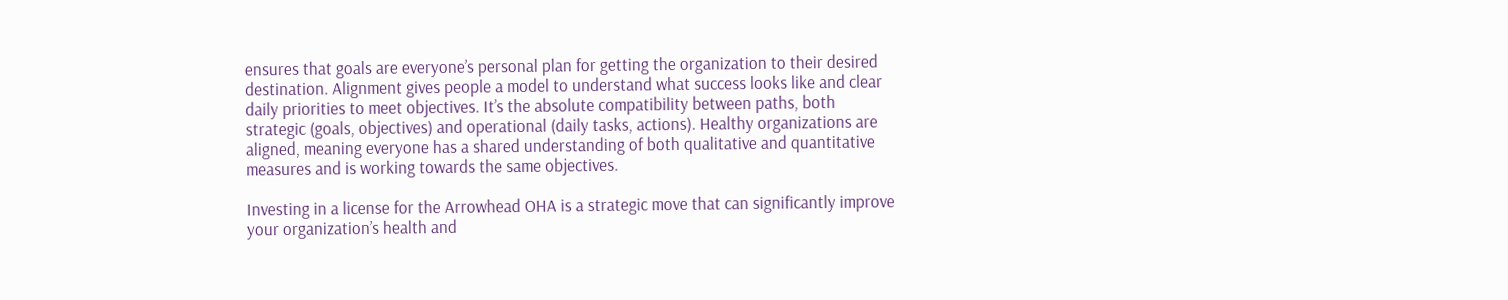ensures that goals are everyone’s personal plan for getting the organization to their desired destination. Alignment gives people a model to understand what success looks like and clear daily priorities to meet objectives. It’s the absolute compatibility between paths, both strategic (goals, objectives) and operational (daily tasks, actions). Healthy organizations are aligned, meaning everyone has a shared understanding of both qualitative and quantitative measures and is working towards the same objectives.

Investing in a license for the Arrowhead OHA is a strategic move that can significantly improve your organization’s health and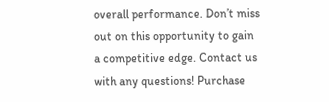overall performance. Don’t miss out on this opportunity to gain a competitive edge. Contact us with any questions! Purchase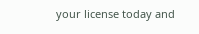your license today and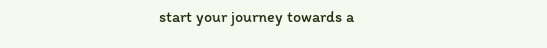start your journey towards a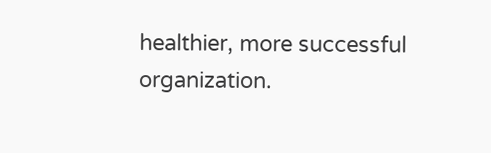healthier, more successful organization.